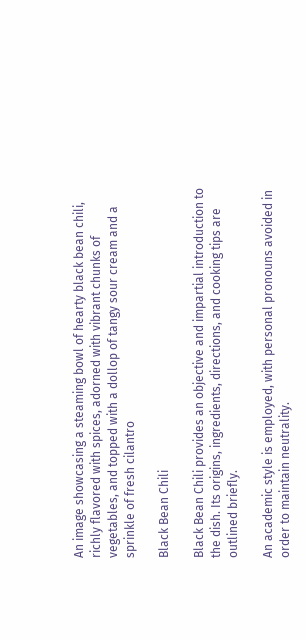An image showcasing a steaming bowl of hearty black bean chili, richly flavored with spices, adorned with vibrant chunks of vegetables, and topped with a dollop of tangy sour cream and a sprinkle of fresh cilantro

Black Bean Chili

Black Bean Chili provides an objective and impartial introduction to the dish. Its origins, ingredients, directions, and cooking tips are outlined briefly.

An academic style is employed, with personal pronouns avoided in order to maintain neutrality.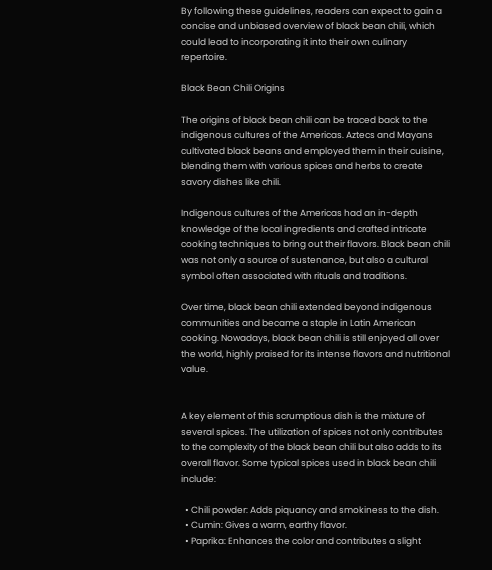By following these guidelines, readers can expect to gain a concise and unbiased overview of black bean chili, which could lead to incorporating it into their own culinary repertoire.

Black Bean Chili Origins

The origins of black bean chili can be traced back to the indigenous cultures of the Americas. Aztecs and Mayans cultivated black beans and employed them in their cuisine, blending them with various spices and herbs to create savory dishes like chili.

Indigenous cultures of the Americas had an in-depth knowledge of the local ingredients and crafted intricate cooking techniques to bring out their flavors. Black bean chili was not only a source of sustenance, but also a cultural symbol often associated with rituals and traditions.

Over time, black bean chili extended beyond indigenous communities and became a staple in Latin American cooking. Nowadays, black bean chili is still enjoyed all over the world, highly praised for its intense flavors and nutritional value.


A key element of this scrumptious dish is the mixture of several spices. The utilization of spices not only contributes to the complexity of the black bean chili but also adds to its overall flavor. Some typical spices used in black bean chili include:

  • Chili powder: Adds piquancy and smokiness to the dish.
  • Cumin: Gives a warm, earthy flavor.
  • Paprika: Enhances the color and contributes a slight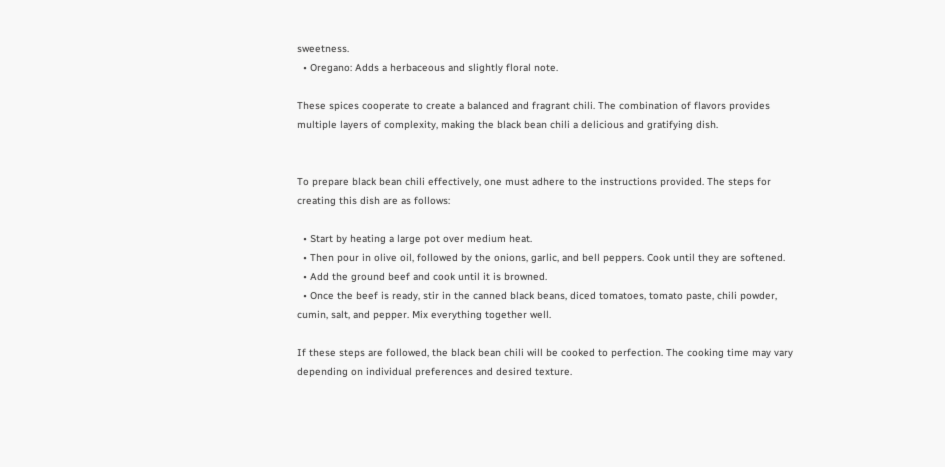sweetness.
  • Oregano: Adds a herbaceous and slightly floral note.

These spices cooperate to create a balanced and fragrant chili. The combination of flavors provides multiple layers of complexity, making the black bean chili a delicious and gratifying dish.


To prepare black bean chili effectively, one must adhere to the instructions provided. The steps for creating this dish are as follows:

  • Start by heating a large pot over medium heat.
  • Then pour in olive oil, followed by the onions, garlic, and bell peppers. Cook until they are softened.
  • Add the ground beef and cook until it is browned.
  • Once the beef is ready, stir in the canned black beans, diced tomatoes, tomato paste, chili powder, cumin, salt, and pepper. Mix everything together well.

If these steps are followed, the black bean chili will be cooked to perfection. The cooking time may vary depending on individual preferences and desired texture.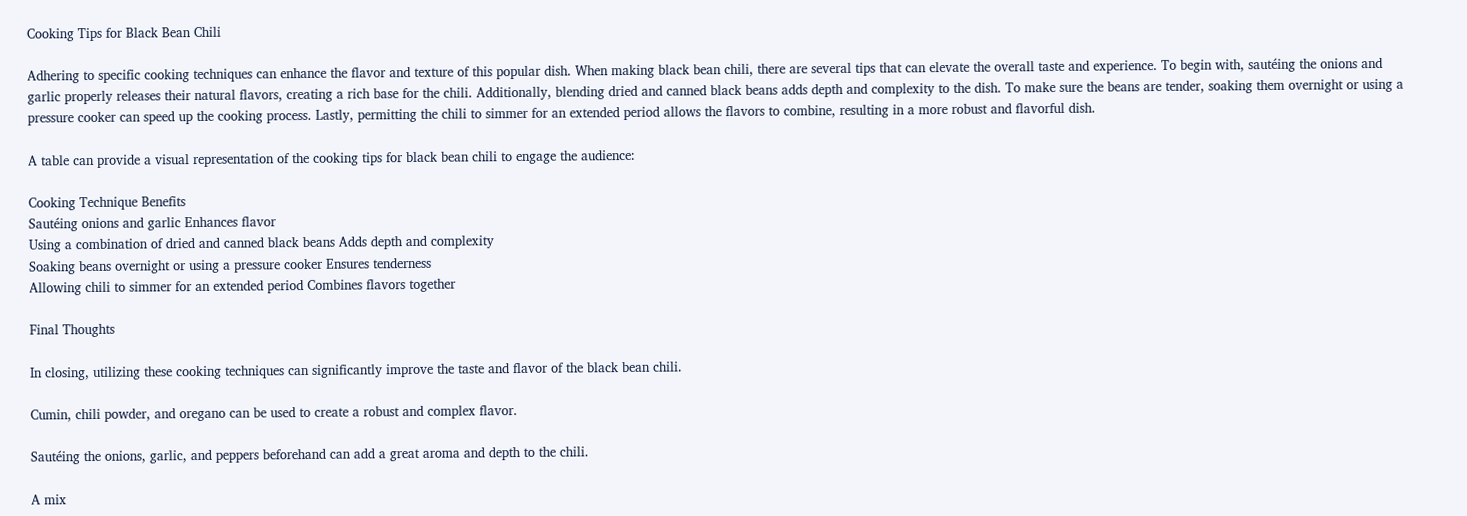Cooking Tips for Black Bean Chili

Adhering to specific cooking techniques can enhance the flavor and texture of this popular dish. When making black bean chili, there are several tips that can elevate the overall taste and experience. To begin with, sautéing the onions and garlic properly releases their natural flavors, creating a rich base for the chili. Additionally, blending dried and canned black beans adds depth and complexity to the dish. To make sure the beans are tender, soaking them overnight or using a pressure cooker can speed up the cooking process. Lastly, permitting the chili to simmer for an extended period allows the flavors to combine, resulting in a more robust and flavorful dish.

A table can provide a visual representation of the cooking tips for black bean chili to engage the audience:

Cooking Technique Benefits
Sautéing onions and garlic Enhances flavor
Using a combination of dried and canned black beans Adds depth and complexity
Soaking beans overnight or using a pressure cooker Ensures tenderness
Allowing chili to simmer for an extended period Combines flavors together

Final Thoughts

In closing, utilizing these cooking techniques can significantly improve the taste and flavor of the black bean chili.

Cumin, chili powder, and oregano can be used to create a robust and complex flavor.

Sautéing the onions, garlic, and peppers beforehand can add a great aroma and depth to the chili.

A mix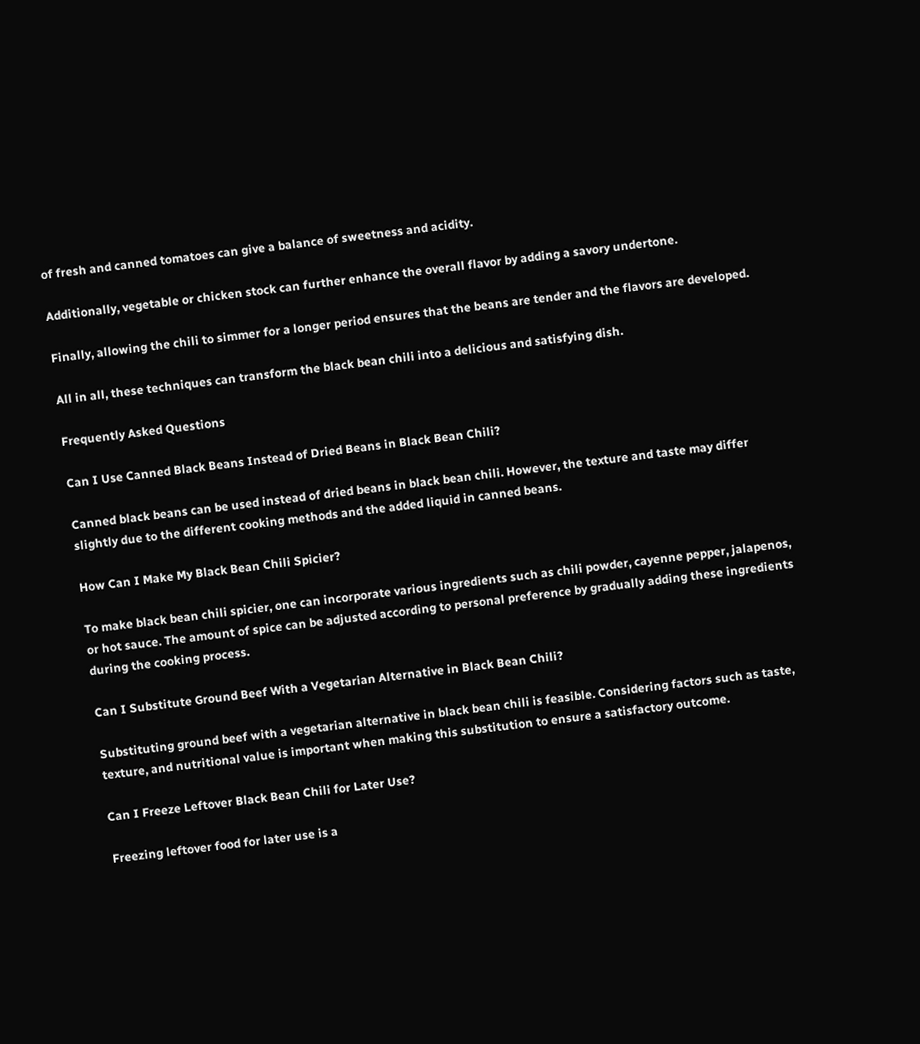of fresh and canned tomatoes can give a balance of sweetness and acidity.

Additionally, vegetable or chicken stock can further enhance the overall flavor by adding a savory undertone.

Finally, allowing the chili to simmer for a longer period ensures that the beans are tender and the flavors are developed.

All in all, these techniques can transform the black bean chili into a delicious and satisfying dish.

Frequently Asked Questions

Can I Use Canned Black Beans Instead of Dried Beans in Black Bean Chili?

Canned black beans can be used instead of dried beans in black bean chili. However, the texture and taste may differ slightly due to the different cooking methods and the added liquid in canned beans.

How Can I Make My Black Bean Chili Spicier?

To make black bean chili spicier, one can incorporate various ingredients such as chili powder, cayenne pepper, jalapenos, or hot sauce. The amount of spice can be adjusted according to personal preference by gradually adding these ingredients during the cooking process.

Can I Substitute Ground Beef With a Vegetarian Alternative in Black Bean Chili?

Substituting ground beef with a vegetarian alternative in black bean chili is feasible. Considering factors such as taste, texture, and nutritional value is important when making this substitution to ensure a satisfactory outcome.

Can I Freeze Leftover Black Bean Chili for Later Use?

Freezing leftover food for later use is a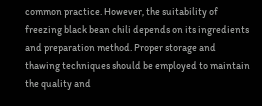common practice. However, the suitability of freezing black bean chili depends on its ingredients and preparation method. Proper storage and thawing techniques should be employed to maintain the quality and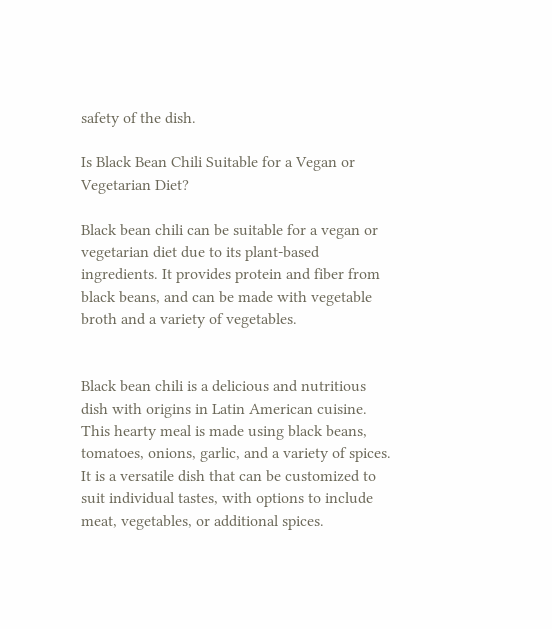safety of the dish.

Is Black Bean Chili Suitable for a Vegan or Vegetarian Diet?

Black bean chili can be suitable for a vegan or vegetarian diet due to its plant-based ingredients. It provides protein and fiber from black beans, and can be made with vegetable broth and a variety of vegetables.


Black bean chili is a delicious and nutritious dish with origins in Latin American cuisine. This hearty meal is made using black beans, tomatoes, onions, garlic, and a variety of spices. It is a versatile dish that can be customized to suit individual tastes, with options to include meat, vegetables, or additional spices.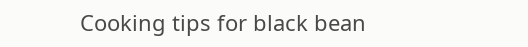Cooking tips for black bean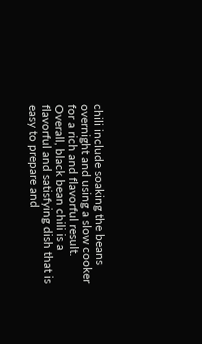chili include soaking the beans overnight and using a slow cooker for a rich and flavorful result. Overall, black bean chili is a flavorful and satisfying dish that is easy to prepare and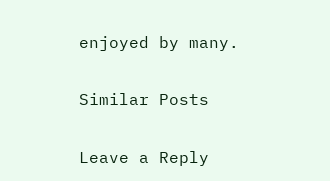enjoyed by many.

Similar Posts

Leave a Reply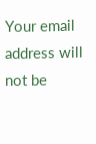Your email address will not be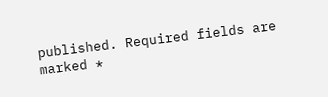published. Required fields are marked *